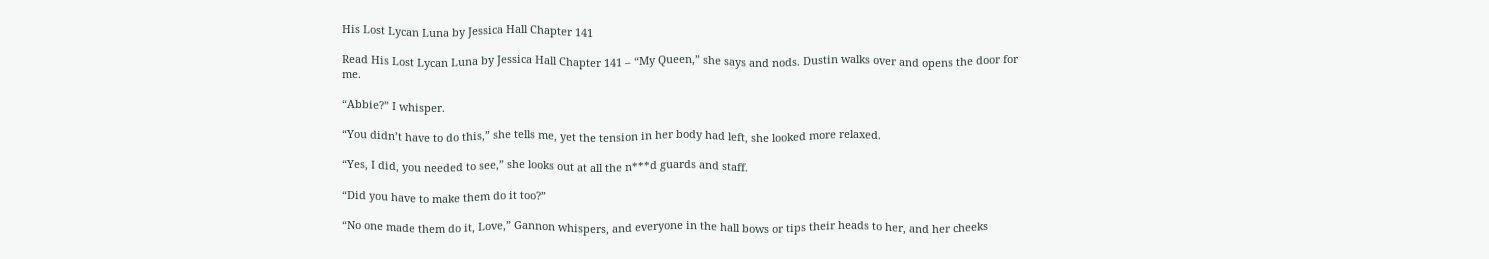His Lost Lycan Luna by Jessica Hall Chapter 141

Read His Lost Lycan Luna by Jessica Hall Chapter 141 – “My Queen,” she says and nods. Dustin walks over and opens the door for me.

“Abbie?” I whisper.

“You didn’t have to do this,” she tells me, yet the tension in her body had left, she looked more relaxed.

“Yes, I did, you needed to see,” she looks out at all the n***d guards and staff.

“Did you have to make them do it too?”

“No one made them do it, Love,” Gannon whispers, and everyone in the hall bows or tips their heads to her, and her cheeks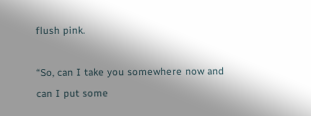flush pink.

“So, can I take you somewhere now and can I put some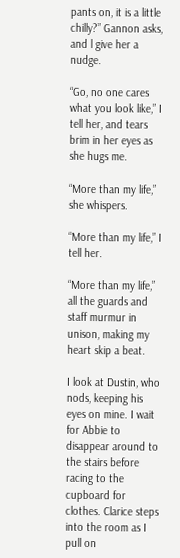pants on, it is a little chilly?” Gannon asks, and l give her a nudge.

“Go, no one cares what you look like,” I tell her, and tears brim in her eyes as she hugs me.

“More than my life,” she whispers.

“More than my life,” I tell her.

“More than my life,” all the guards and staff murmur in unison, making my heart skip a beat.

I look at Dustin, who nods, keeping his eyes on mine. I wait for Abbie to disappear around to the stairs before racing to the cupboard for clothes. Clarice steps into the room as I pull on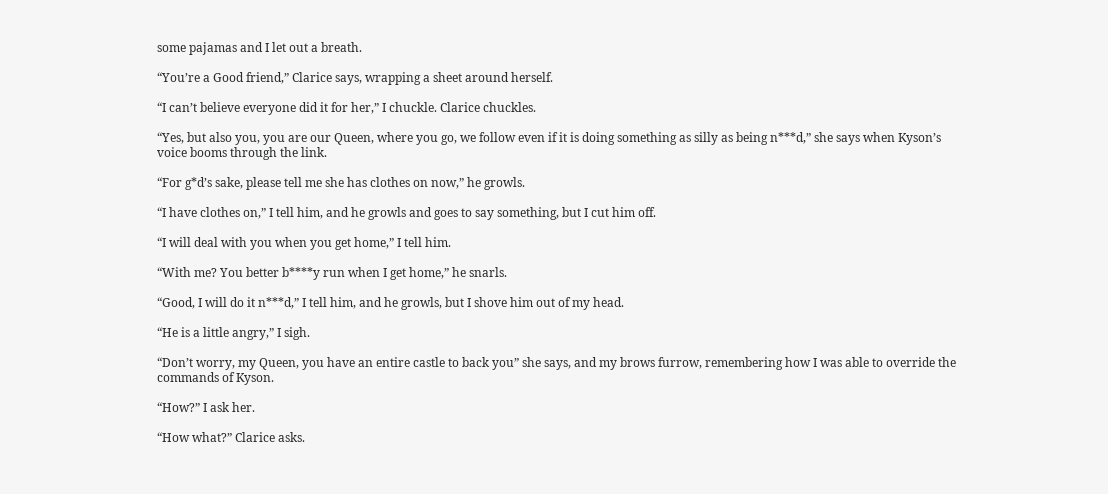some pajamas and I let out a breath.

“You’re a Good friend,” Clarice says, wrapping a sheet around herself.

“I can’t believe everyone did it for her,” I chuckle. Clarice chuckles.

“Yes, but also you, you are our Queen, where you go, we follow even if it is doing something as silly as being n***d,” she says when Kyson’s voice booms through the link.

“For g*d’s sake, please tell me she has clothes on now,” he growls.

“I have clothes on,” I tell him, and he growls and goes to say something, but I cut him off.

“I will deal with you when you get home,” I tell him.

“With me? You better b****y run when I get home,” he snarls.

“Good, I will do it n***d,” I tell him, and he growls, but I shove him out of my head.

“He is a little angry,” I sigh.

“Don’t worry, my Queen, you have an entire castle to back you” she says, and my brows furrow, remembering how I was able to override the commands of Kyson.

“How?” I ask her.

“How what?” Clarice asks.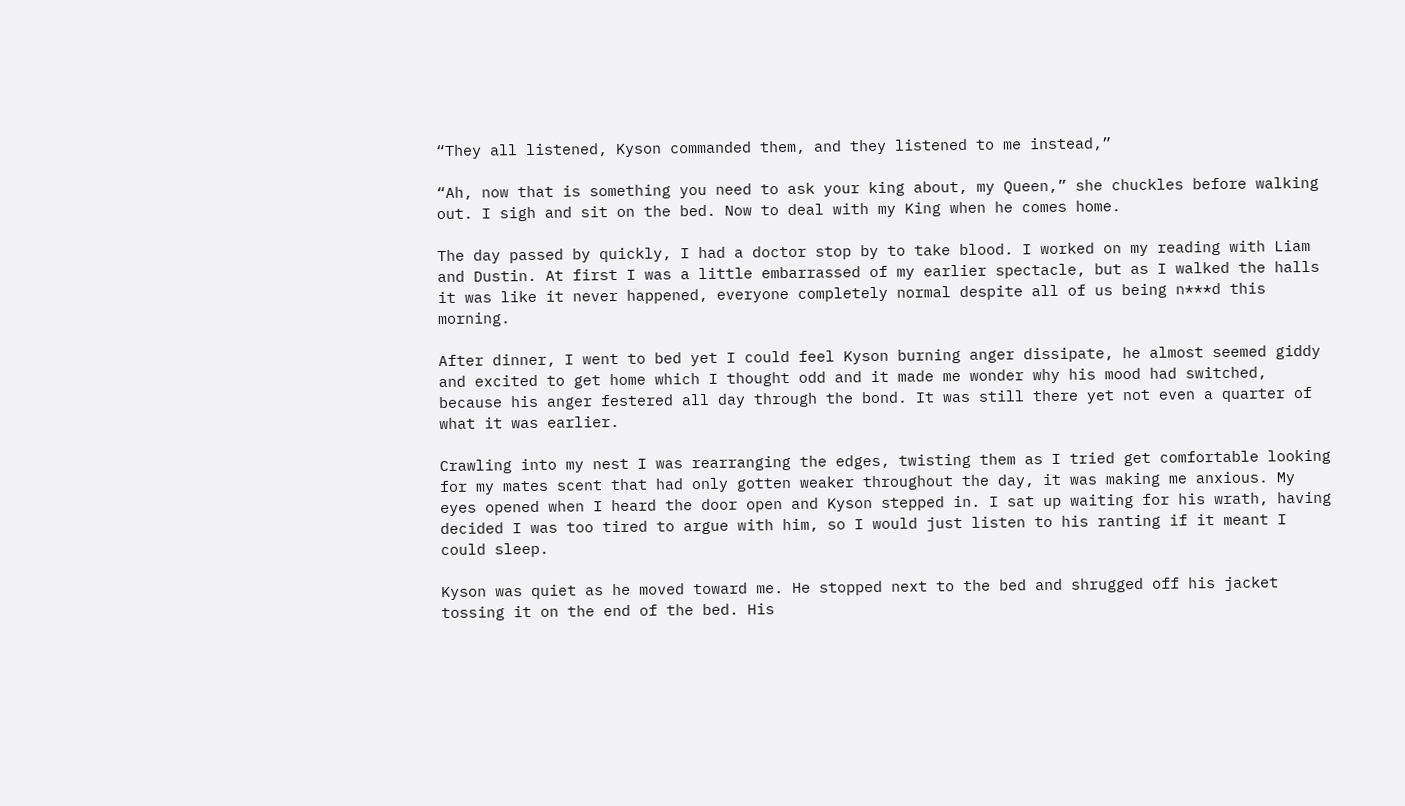“They all listened, Kyson commanded them, and they listened to me instead,”

“Ah, now that is something you need to ask your king about, my Queen,” she chuckles before walking out. I sigh and sit on the bed. Now to deal with my King when he comes home.

The day passed by quickly, I had a doctor stop by to take blood. I worked on my reading with Liam and Dustin. At first I was a little embarrassed of my earlier spectacle, but as I walked the halls it was like it never happened, everyone completely normal despite all of us being n***d this morning.

After dinner, I went to bed yet I could feel Kyson burning anger dissipate, he almost seemed giddy and excited to get home which I thought odd and it made me wonder why his mood had switched, because his anger festered all day through the bond. It was still there yet not even a quarter of what it was earlier.

Crawling into my nest I was rearranging the edges, twisting them as I tried get comfortable looking for my mates scent that had only gotten weaker throughout the day, it was making me anxious. My eyes opened when I heard the door open and Kyson stepped in. I sat up waiting for his wrath, having decided I was too tired to argue with him, so I would just listen to his ranting if it meant I could sleep.

Kyson was quiet as he moved toward me. He stopped next to the bed and shrugged off his jacket tossing it on the end of the bed. His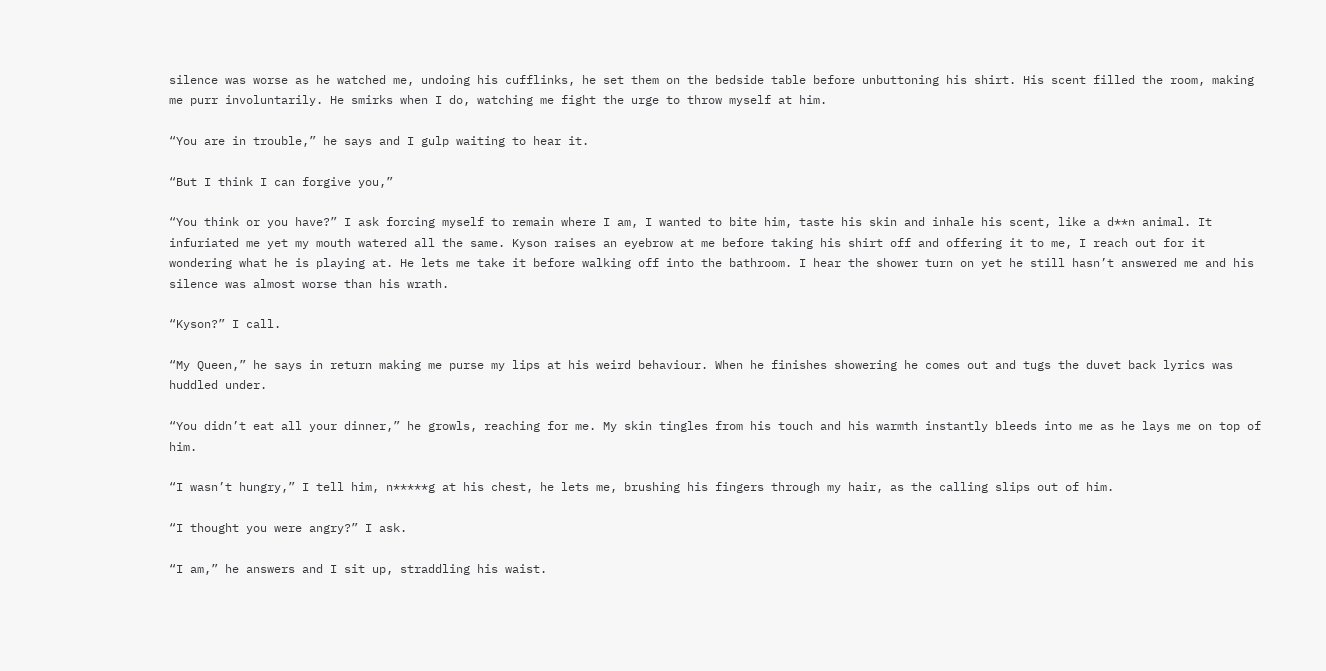silence was worse as he watched me, undoing his cufflinks, he set them on the bedside table before unbuttoning his shirt. His scent filled the room, making me purr involuntarily. He smirks when I do, watching me fight the urge to throw myself at him.

“You are in trouble,” he says and I gulp waiting to hear it.

“But I think I can forgive you,”

“You think or you have?” I ask forcing myself to remain where I am, I wanted to bite him, taste his skin and inhale his scent, like a d**n animal. It infuriated me yet my mouth watered all the same. Kyson raises an eyebrow at me before taking his shirt off and offering it to me, I reach out for it wondering what he is playing at. He lets me take it before walking off into the bathroom. I hear the shower turn on yet he still hasn’t answered me and his silence was almost worse than his wrath.

“Kyson?” I call.

“My Queen,” he says in return making me purse my lips at his weird behaviour. When he finishes showering he comes out and tugs the duvet back lyrics was huddled under.

“You didn’t eat all your dinner,” he growls, reaching for me. My skin tingles from his touch and his warmth instantly bleeds into me as he lays me on top of him.

“I wasn’t hungry,” I tell him, n*****g at his chest, he lets me, brushing his fingers through my hair, as the calling slips out of him.

“I thought you were angry?” I ask.

“I am,” he answers and I sit up, straddling his waist.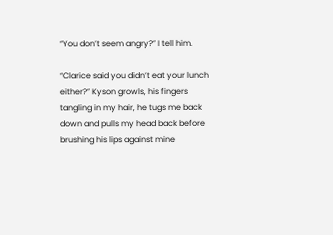“You don’t seem angry?” I tell him.

“Clarice said you didn’t eat your lunch either?” Kyson growls, his fingers tangling in my hair, he tugs me back down and pulls my head back before brushing his lips against mine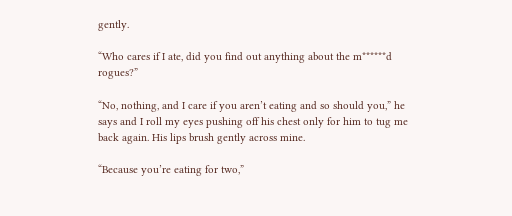gently.

“Who cares if I ate, did you find out anything about the m******d rogues?”

“No, nothing, and I care if you aren’t eating and so should you,” he says and I roll my eyes pushing off his chest only for him to tug me back again. His lips brush gently across mine.

“Because you’re eating for two,”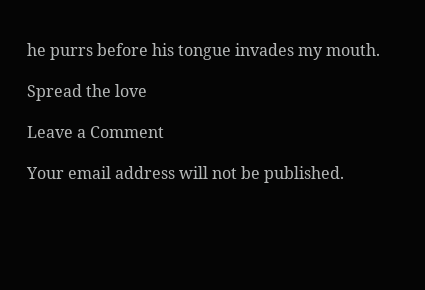he purrs before his tongue invades my mouth.

Spread the love

Leave a Comment

Your email address will not be published.